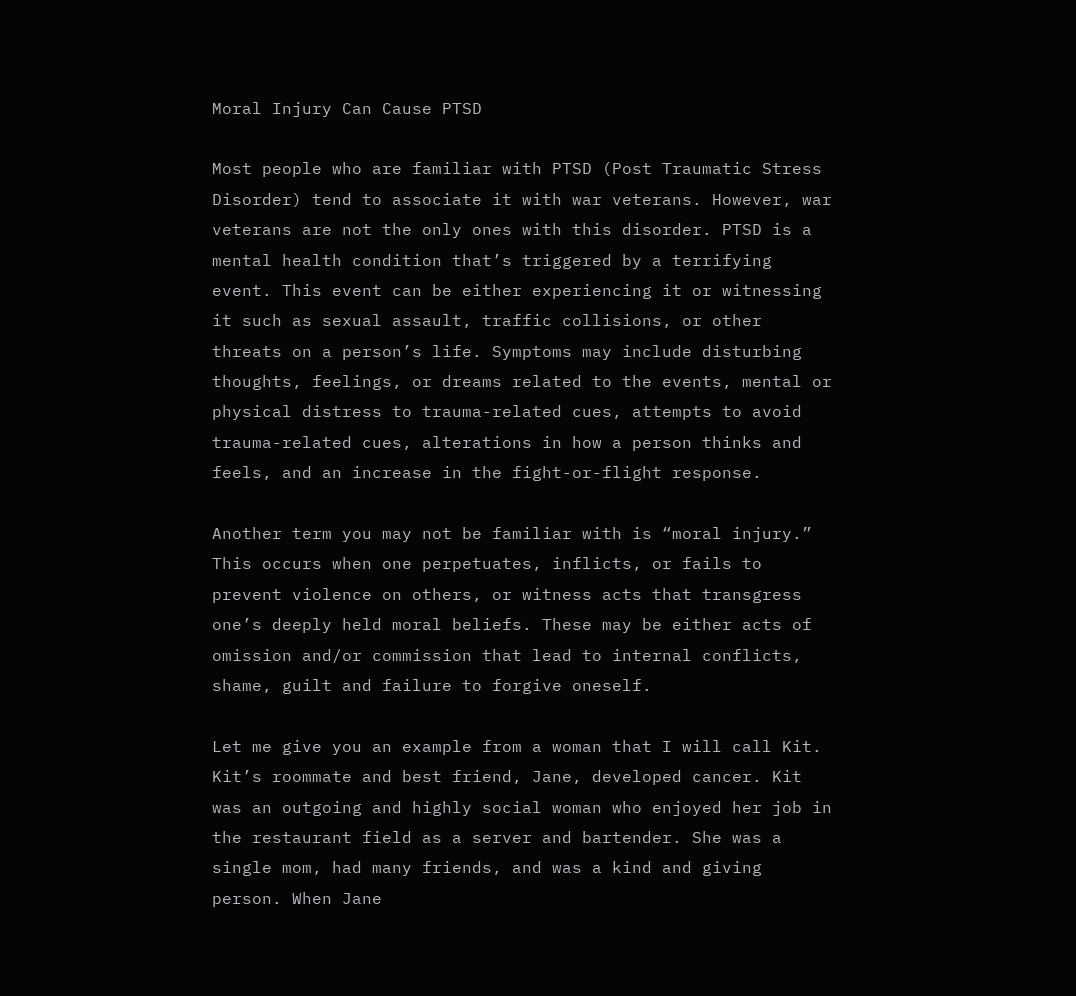Moral Injury Can Cause PTSD

Most people who are familiar with PTSD (Post Traumatic Stress Disorder) tend to associate it with war veterans. However, war veterans are not the only ones with this disorder. PTSD is a mental health condition that’s triggered by a terrifying event. This event can be either experiencing it or witnessing it such as sexual assault, traffic collisions, or other threats on a person’s life. Symptoms may include disturbing thoughts, feelings, or dreams related to the events, mental or physical distress to trauma-related cues, attempts to avoid trauma-related cues, alterations in how a person thinks and feels, and an increase in the fight-or-flight response.

Another term you may not be familiar with is “moral injury.” This occurs when one perpetuates, inflicts, or fails to prevent violence on others, or witness acts that transgress one’s deeply held moral beliefs. These may be either acts of omission and/or commission that lead to internal conflicts, shame, guilt and failure to forgive oneself.

Let me give you an example from a woman that I will call Kit. Kit’s roommate and best friend, Jane, developed cancer. Kit was an outgoing and highly social woman who enjoyed her job in the restaurant field as a server and bartender. She was a single mom, had many friends, and was a kind and giving person. When Jane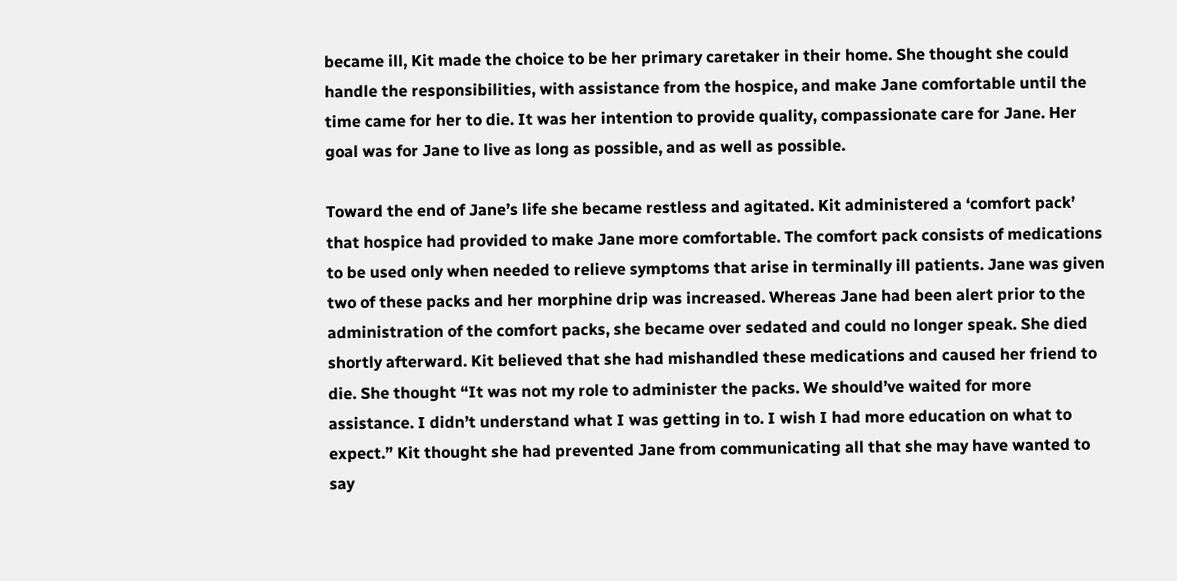became ill, Kit made the choice to be her primary caretaker in their home. She thought she could handle the responsibilities, with assistance from the hospice, and make Jane comfortable until the time came for her to die. It was her intention to provide quality, compassionate care for Jane. Her goal was for Jane to live as long as possible, and as well as possible.

Toward the end of Jane’s life she became restless and agitated. Kit administered a ‘comfort pack’ that hospice had provided to make Jane more comfortable. The comfort pack consists of medications to be used only when needed to relieve symptoms that arise in terminally ill patients. Jane was given two of these packs and her morphine drip was increased. Whereas Jane had been alert prior to the administration of the comfort packs, she became over sedated and could no longer speak. She died shortly afterward. Kit believed that she had mishandled these medications and caused her friend to die. She thought “It was not my role to administer the packs. We should’ve waited for more assistance. I didn’t understand what I was getting in to. I wish I had more education on what to expect.” Kit thought she had prevented Jane from communicating all that she may have wanted to say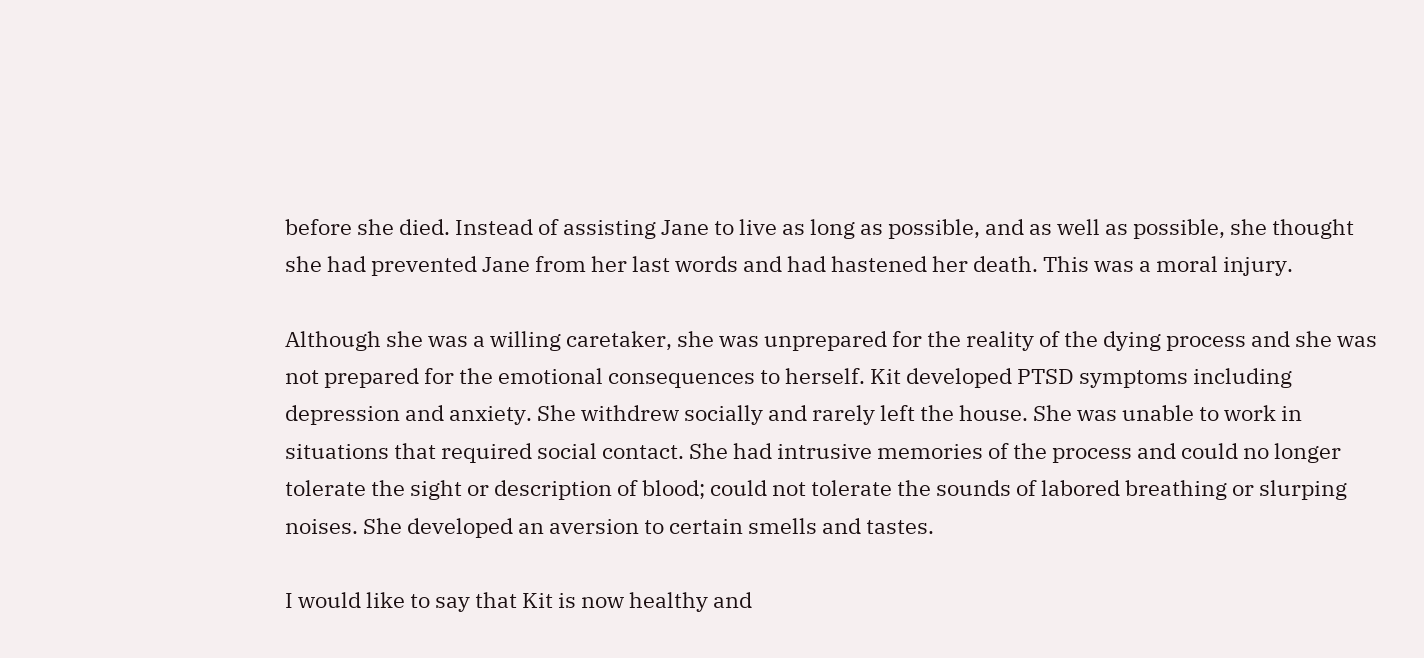before she died. Instead of assisting Jane to live as long as possible, and as well as possible, she thought she had prevented Jane from her last words and had hastened her death. This was a moral injury.

Although she was a willing caretaker, she was unprepared for the reality of the dying process and she was not prepared for the emotional consequences to herself. Kit developed PTSD symptoms including depression and anxiety. She withdrew socially and rarely left the house. She was unable to work in situations that required social contact. She had intrusive memories of the process and could no longer tolerate the sight or description of blood; could not tolerate the sounds of labored breathing or slurping noises. She developed an aversion to certain smells and tastes.

I would like to say that Kit is now healthy and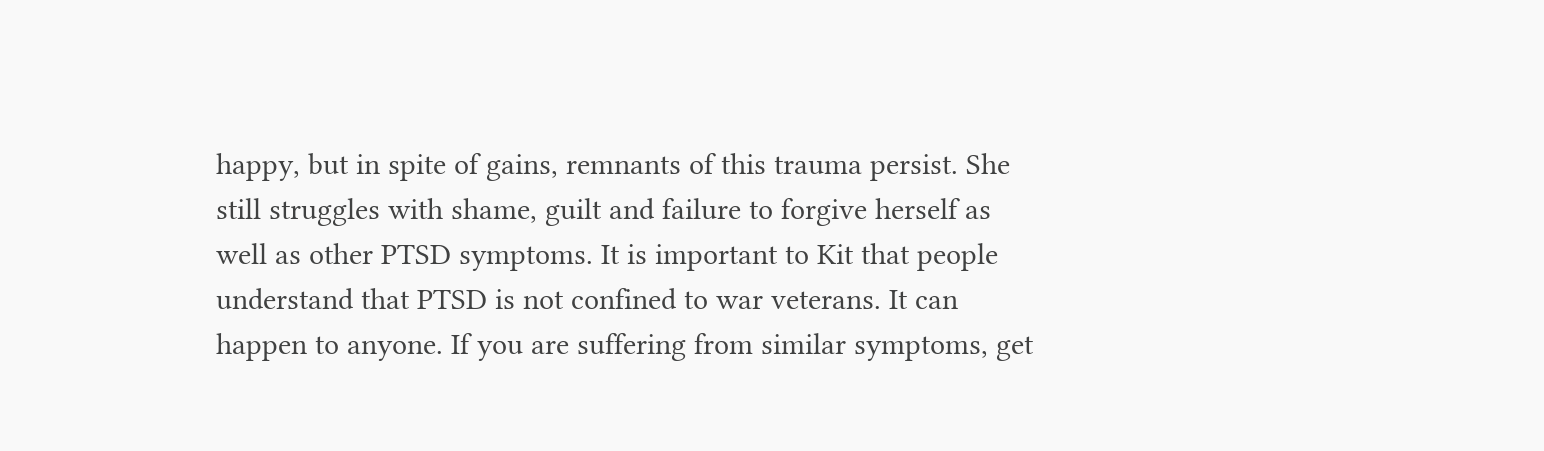happy, but in spite of gains, remnants of this trauma persist. She still struggles with shame, guilt and failure to forgive herself as well as other PTSD symptoms. It is important to Kit that people understand that PTSD is not confined to war veterans. It can happen to anyone. If you are suffering from similar symptoms, get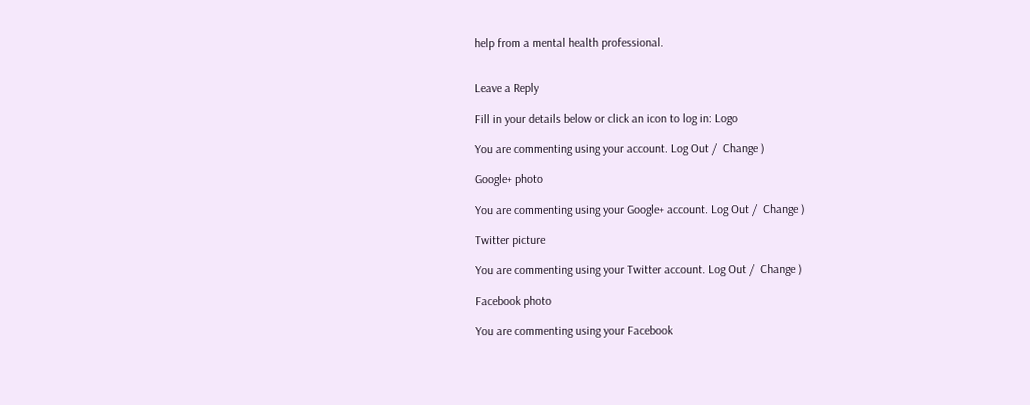help from a mental health professional.


Leave a Reply

Fill in your details below or click an icon to log in: Logo

You are commenting using your account. Log Out /  Change )

Google+ photo

You are commenting using your Google+ account. Log Out /  Change )

Twitter picture

You are commenting using your Twitter account. Log Out /  Change )

Facebook photo

You are commenting using your Facebook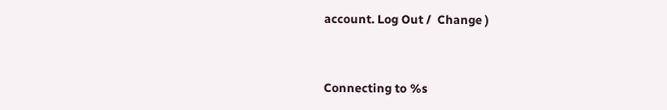account. Log Out /  Change )


Connecting to %s